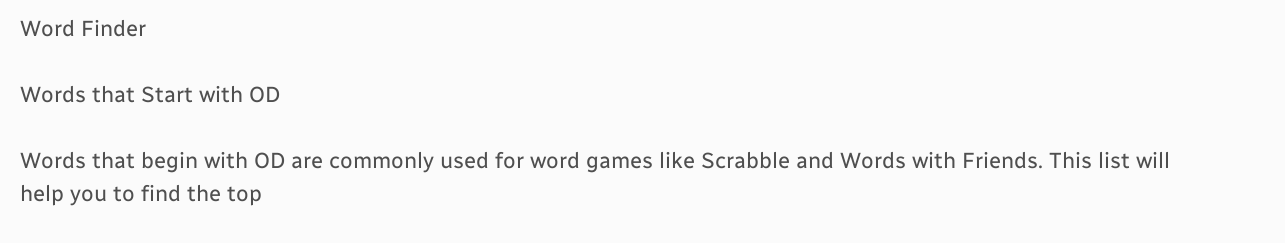Word Finder

Words that Start with OD

Words that begin with OD are commonly used for word games like Scrabble and Words with Friends. This list will help you to find the top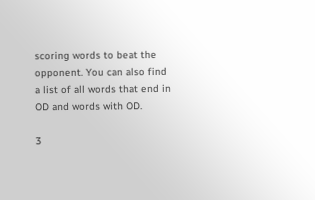scoring words to beat the opponent. You can also find a list of all words that end in OD and words with OD.

3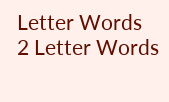Letter Words
2 Letter Words